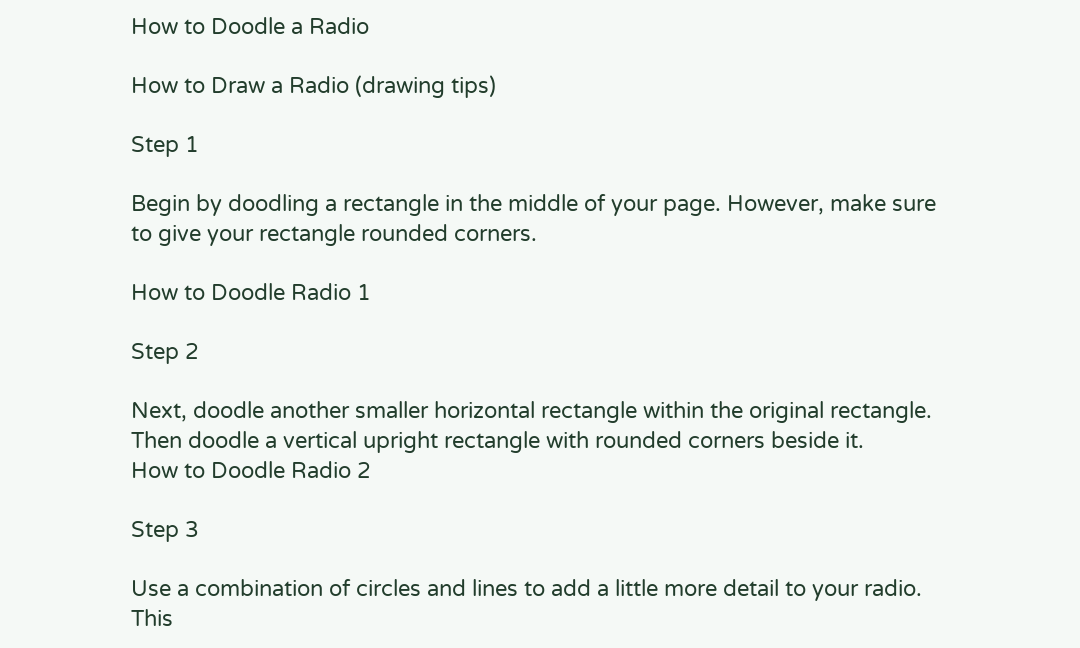How to Doodle a Radio

How to Draw a Radio (drawing tips)

Step 1

Begin by doodling a rectangle in the middle of your page. However, make sure to give your rectangle rounded corners.

How to Doodle Radio 1

Step 2

Next, doodle another smaller horizontal rectangle within the original rectangle. Then doodle a vertical upright rectangle with rounded corners beside it.
How to Doodle Radio 2

Step 3

Use a combination of circles and lines to add a little more detail to your radio. This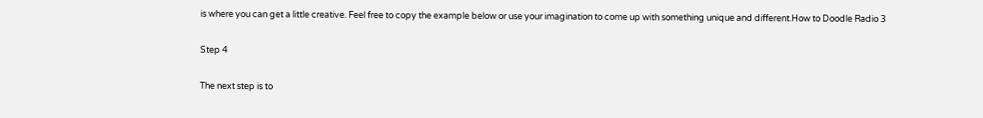is where you can get a little creative. Feel free to copy the example below or use your imagination to come up with something unique and different.How to Doodle Radio 3

Step 4

The next step is to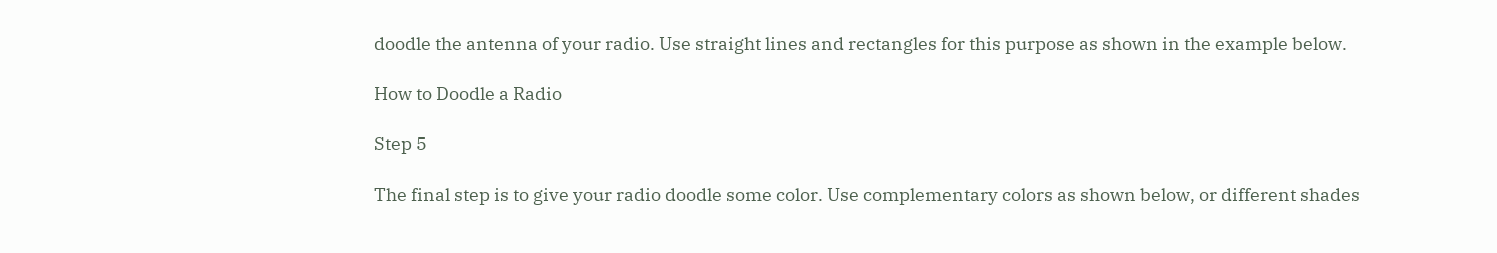doodle the antenna of your radio. Use straight lines and rectangles for this purpose as shown in the example below.

How to Doodle a Radio

Step 5

The final step is to give your radio doodle some color. Use complementary colors as shown below, or different shades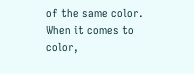of the same color. When it comes to color,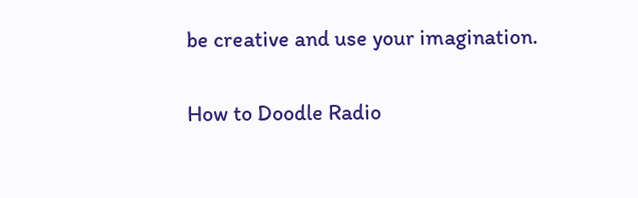be creative and use your imagination.

How to Doodle Radio